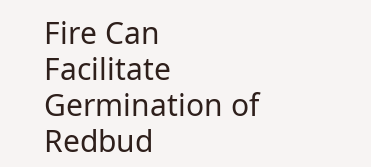Fire Can Facilitate Germination of Redbud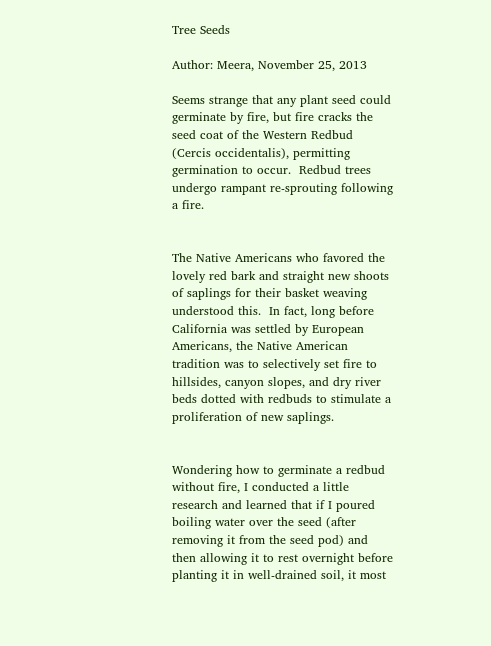Tree Seeds

Author: Meera, November 25, 2013

Seems strange that any plant seed could germinate by fire, but fire cracks the seed coat of the Western Redbud (Cercis occidentalis), permitting germination to occur.  Redbud trees undergo rampant re-sprouting following a fire.


The Native Americans who favored the lovely red bark and straight new shoots of saplings for their basket weaving understood this.  In fact, long before California was settled by European Americans, the Native American tradition was to selectively set fire to hillsides, canyon slopes, and dry river beds dotted with redbuds to stimulate a proliferation of new saplings.


Wondering how to germinate a redbud without fire, I conducted a little research and learned that if I poured boiling water over the seed (after removing it from the seed pod) and then allowing it to rest overnight before planting it in well-drained soil, it most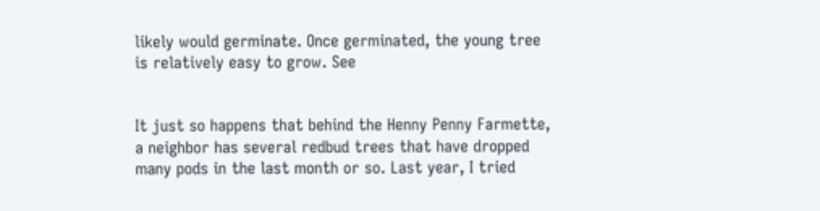likely would germinate. Once germinated, the young tree is relatively easy to grow. See


It just so happens that behind the Henny Penny Farmette, a neighbor has several redbud trees that have dropped many pods in the last month or so. Last year, I tried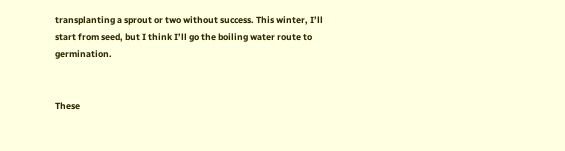transplanting a sprout or two without success. This winter, I’ll start from seed, but I think I’ll go the boiling water route to germination.


These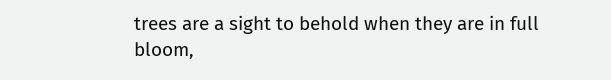trees are a sight to behold when they are in full bloom,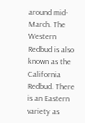around mid-March. The Western Redbud is also known as the California Redbud. There is an Eastern variety as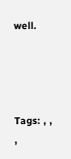well.




Tags: , , ,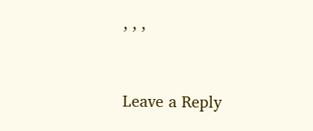, , ,


Leave a Reply